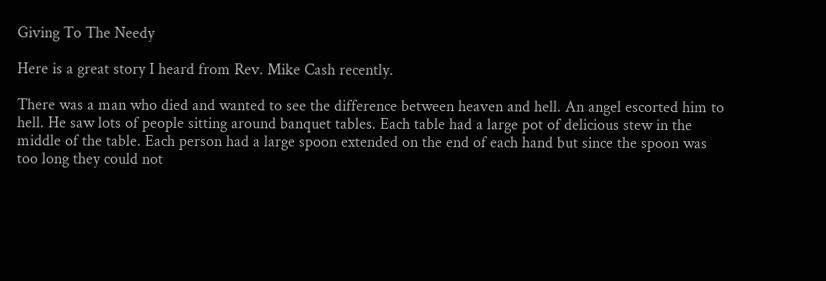Giving To The Needy

Here is a great story I heard from Rev. Mike Cash recently.

There was a man who died and wanted to see the difference between heaven and hell. An angel escorted him to hell. He saw lots of people sitting around banquet tables. Each table had a large pot of delicious stew in the middle of the table. Each person had a large spoon extended on the end of each hand but since the spoon was too long they could not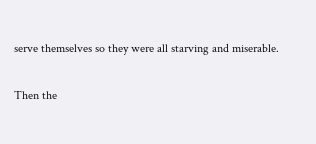serve themselves so they were all starving and miserable.

Then the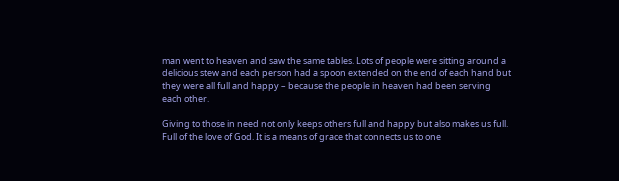man went to heaven and saw the same tables. Lots of people were sitting around a delicious stew and each person had a spoon extended on the end of each hand but they were all full and happy – because the people in heaven had been serving each other.

Giving to those in need not only keeps others full and happy but also makes us full. Full of the love of God. It is a means of grace that connects us to one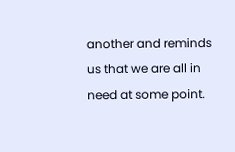another and reminds us that we are all in need at some point.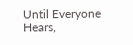Until Everyone Hears,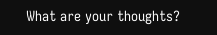What are your thoughts?